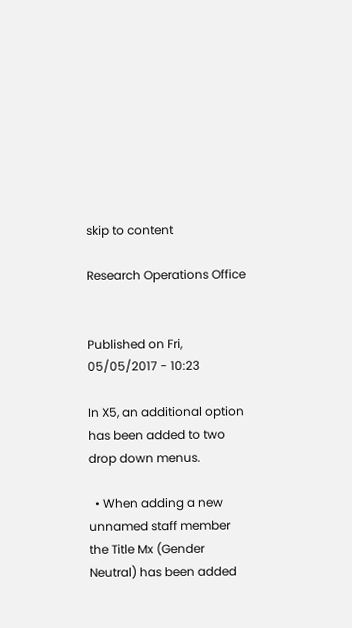skip to content

Research Operations Office


Published on Fri, 05/05/2017 - 10:23

In X5, an additional option has been added to two drop down menus.

  • When adding a new unnamed staff member the Title Mx (Gender Neutral) has been added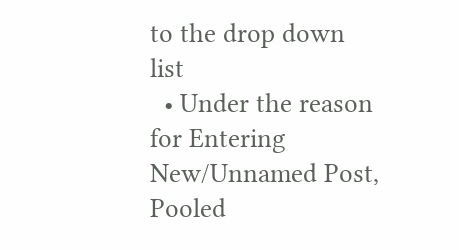to the drop down list
  • Under the reason for Entering New/Unnamed Post, Pooled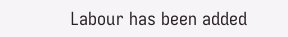Labour has been added